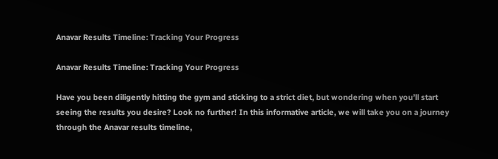Anavar Results Timeline: Tracking Your Progress

Anavar Results Timeline: Tracking Your Progress

Have you been diligently hitting the gym and sticking to a strict diet, but wondering when you’ll start seeing the results you desire? Look no further! In this informative article, we will take you on a journey through the Anavar results timeline,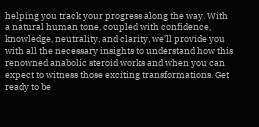helping you track your progress along the way. With a natural human tone, coupled with confidence, knowledge, neutrality, and clarity, we’ll provide you with all the necessary insights to understand how this renowned anabolic steroid works and when you can expect to witness those exciting transformations. Get ready to be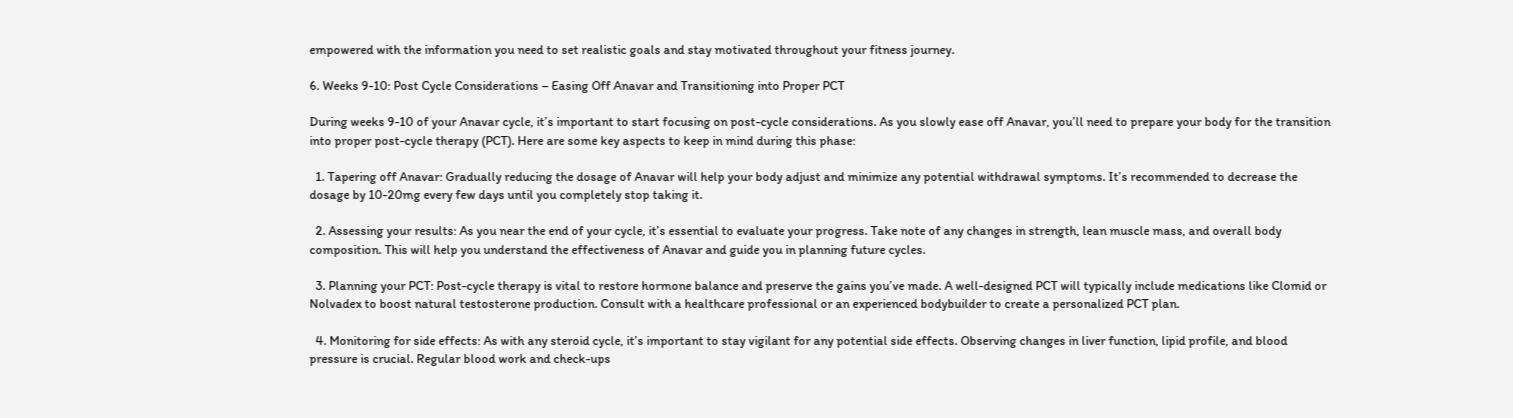empowered with the information you need to set realistic goals and stay motivated throughout your fitness journey.

6. Weeks 9-10: Post Cycle Considerations – Easing Off Anavar and Transitioning into Proper PCT

During weeks 9-10 of your Anavar cycle, it’s important to start focusing on post-cycle considerations. As you slowly ease off Anavar, you’ll need to prepare your body for the transition into proper post-cycle therapy (PCT). Here are some key aspects to keep in mind during this phase:

  1. Tapering off Anavar: Gradually reducing the dosage of Anavar will help your body adjust and minimize any potential withdrawal symptoms. It’s recommended to decrease the dosage by 10-20mg every few days until you completely stop taking it.

  2. Assessing your results: As you near the end of your cycle, it’s essential to evaluate your progress. Take note of any changes in strength, lean muscle mass, and overall body composition. This will help you understand the effectiveness of Anavar and guide you in planning future cycles.

  3. Planning your PCT: Post-cycle therapy is vital to restore hormone balance and preserve the gains you’ve made. A well-designed PCT will typically include medications like Clomid or Nolvadex to boost natural testosterone production. Consult with a healthcare professional or an experienced bodybuilder to create a personalized PCT plan.

  4. Monitoring for side effects: As with any steroid cycle, it’s important to stay vigilant for any potential side effects. Observing changes in liver function, lipid profile, and blood pressure is crucial. Regular blood work and check-ups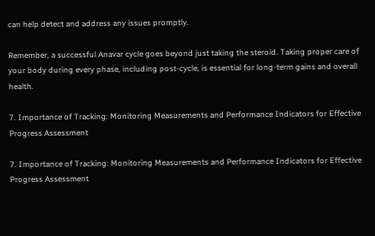can help detect and address any issues promptly.

Remember, a successful Anavar cycle goes beyond just taking the steroid. Taking proper care of your body during every phase, including post-cycle, is essential for long-term gains and overall health.

7. Importance of Tracking: Monitoring Measurements and Performance Indicators for Effective Progress Assessment

7. Importance of Tracking: Monitoring Measurements and Performance Indicators for Effective Progress Assessment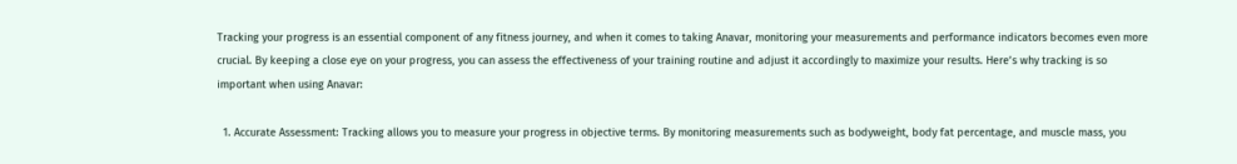Tracking your progress is an essential component of any fitness journey, and when it comes to taking Anavar, monitoring your measurements and performance indicators becomes even more crucial. By keeping a close eye on your progress, you can assess the effectiveness of your training routine and adjust it accordingly to maximize your results. Here’s why tracking is so important when using Anavar:

  1. Accurate Assessment: Tracking allows you to measure your progress in objective terms. By monitoring measurements such as bodyweight, body fat percentage, and muscle mass, you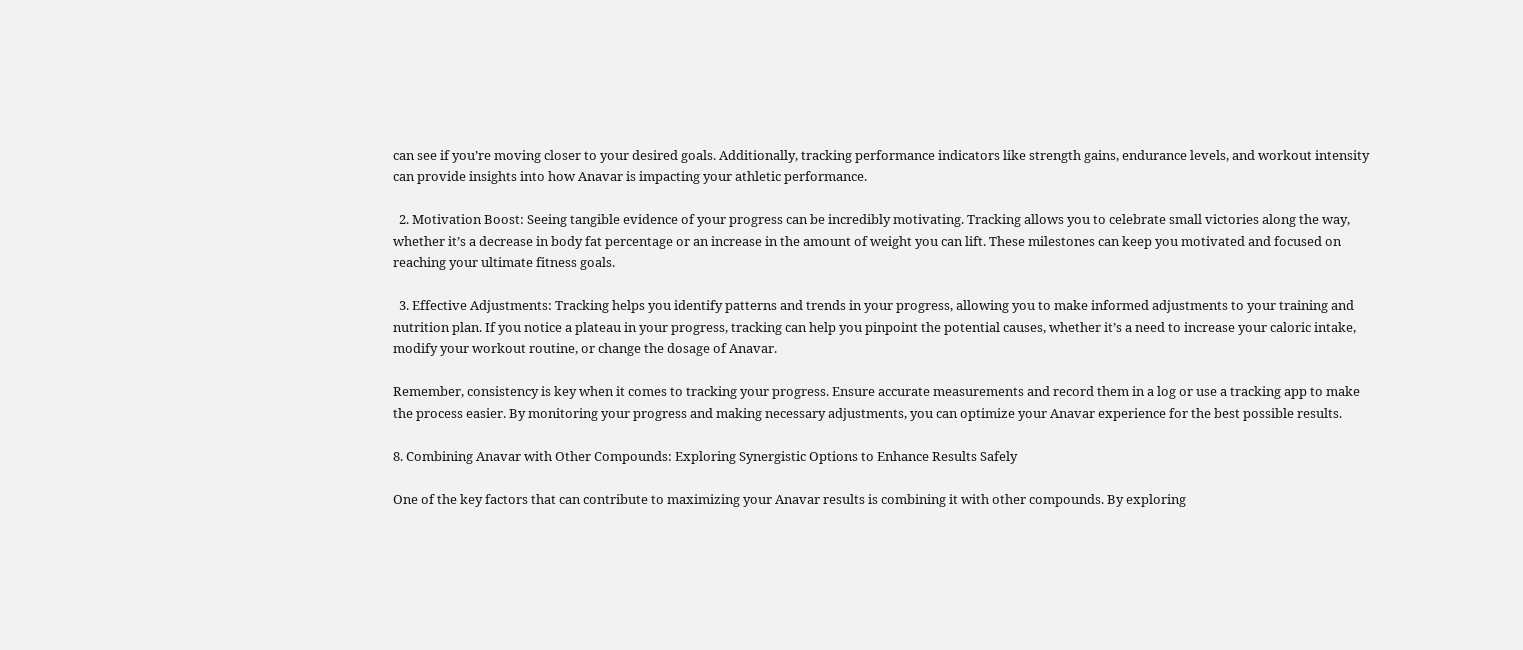can see if you’re moving closer to your desired goals. Additionally, tracking performance indicators like strength gains, endurance levels, and workout intensity can provide insights into how Anavar is impacting your athletic performance.

  2. Motivation Boost: Seeing tangible evidence of your progress can be incredibly motivating. Tracking allows you to celebrate small victories along the way, whether it’s a decrease in body fat percentage or an increase in the amount of weight you can lift. These milestones can keep you motivated and focused on reaching your ultimate fitness goals.

  3. Effective Adjustments: Tracking helps you identify patterns and trends in your progress, allowing you to make informed adjustments to your training and nutrition plan. If you notice a plateau in your progress, tracking can help you pinpoint the potential causes, whether it’s a need to increase your caloric intake, modify your workout routine, or change the dosage of Anavar.

Remember, consistency is key when it comes to tracking your progress. Ensure accurate measurements and record them in a log or use a tracking app to make the process easier. By monitoring your progress and making necessary adjustments, you can optimize your Anavar experience for the best possible results.

8. Combining Anavar with Other Compounds: Exploring Synergistic Options to Enhance Results Safely

One of the key factors that can contribute to maximizing your Anavar results is combining it with other compounds. By exploring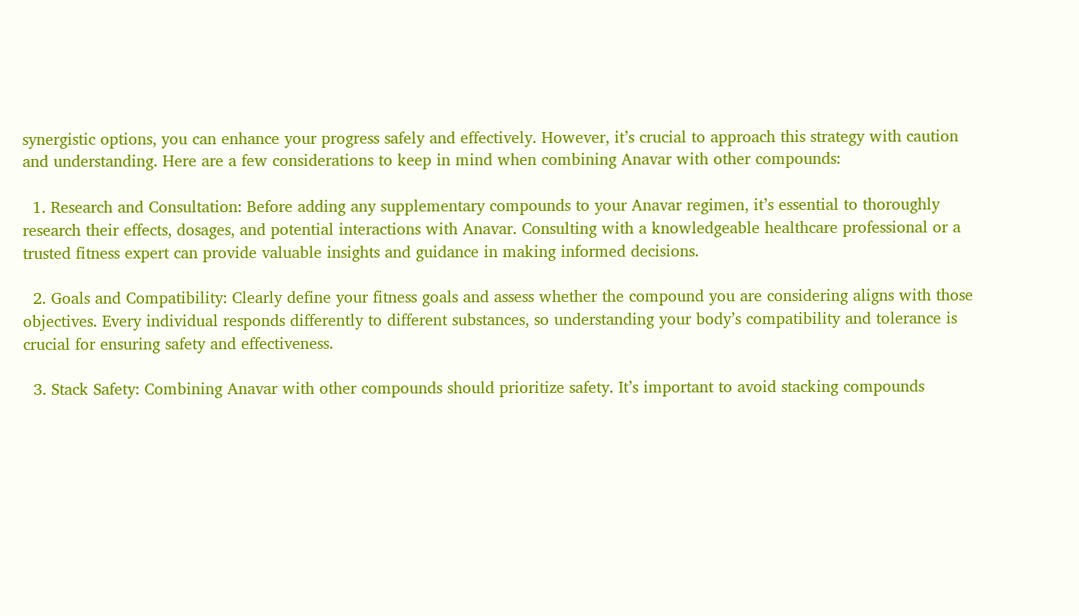synergistic options, you can enhance your progress safely and effectively. However, it’s crucial to approach this strategy with caution and understanding. Here are a few considerations to keep in mind when combining Anavar with other compounds:

  1. Research and Consultation: Before adding any supplementary compounds to your Anavar regimen, it’s essential to thoroughly research their effects, dosages, and potential interactions with Anavar. Consulting with a knowledgeable healthcare professional or a trusted fitness expert can provide valuable insights and guidance in making informed decisions.

  2. Goals and Compatibility: Clearly define your fitness goals and assess whether the compound you are considering aligns with those objectives. Every individual responds differently to different substances, so understanding your body’s compatibility and tolerance is crucial for ensuring safety and effectiveness.

  3. Stack Safety: Combining Anavar with other compounds should prioritize safety. It’s important to avoid stacking compounds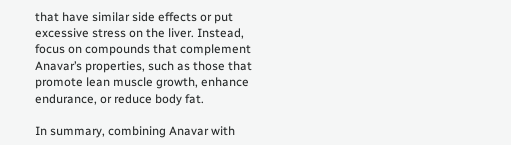that have similar side effects or put excessive stress on the liver. Instead, focus on compounds that complement Anavar’s properties, such as those that promote lean muscle growth, enhance endurance, or reduce body fat.

In summary, combining Anavar with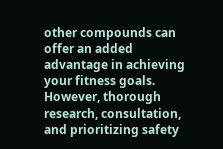other compounds can offer an added advantage in achieving your fitness goals. However, thorough research, consultation, and prioritizing safety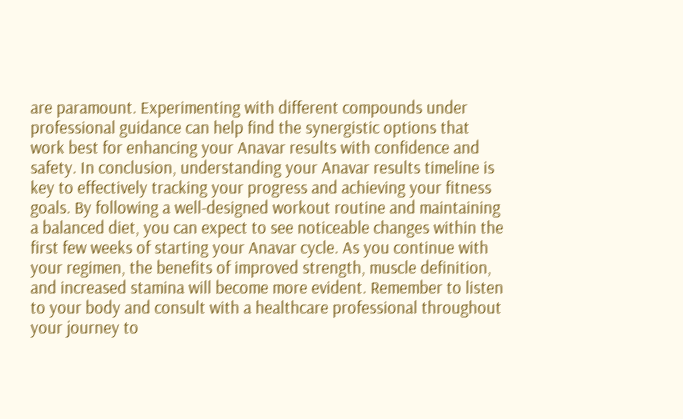are paramount. Experimenting with different compounds under professional guidance can help find the synergistic options that work best for enhancing your Anavar results with confidence and safety. In conclusion, understanding your Anavar results timeline is key to effectively tracking your progress and achieving your fitness goals. By following a well-designed workout routine and maintaining a balanced diet, you can expect to see noticeable changes within the first few weeks of starting your Anavar cycle. As you continue with your regimen, the benefits of improved strength, muscle definition, and increased stamina will become more evident. Remember to listen to your body and consult with a healthcare professional throughout your journey to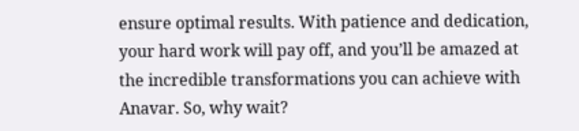ensure optimal results. With patience and dedication, your hard work will pay off, and you’ll be amazed at the incredible transformations you can achieve with Anavar. So, why wait?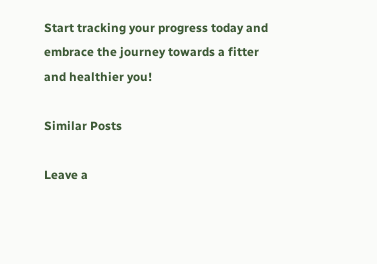Start tracking your progress today and embrace the journey towards a fitter and healthier you!

Similar Posts

Leave a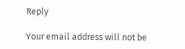Reply

Your email address will not be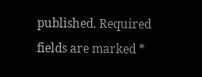published. Required fields are marked *